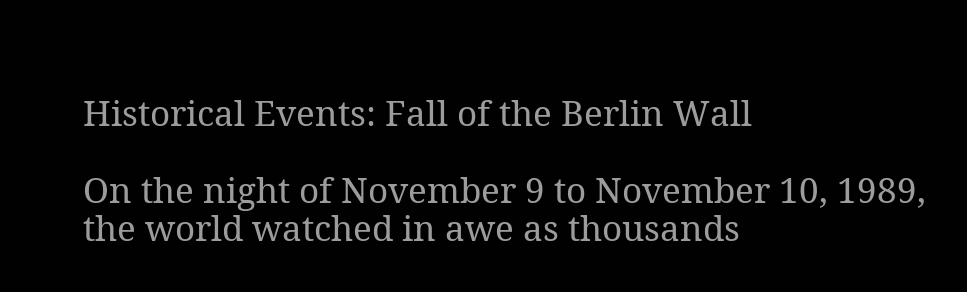Historical Events: Fall of the Berlin Wall

On the night of November 9 to November 10, 1989, the world watched in awe as thousands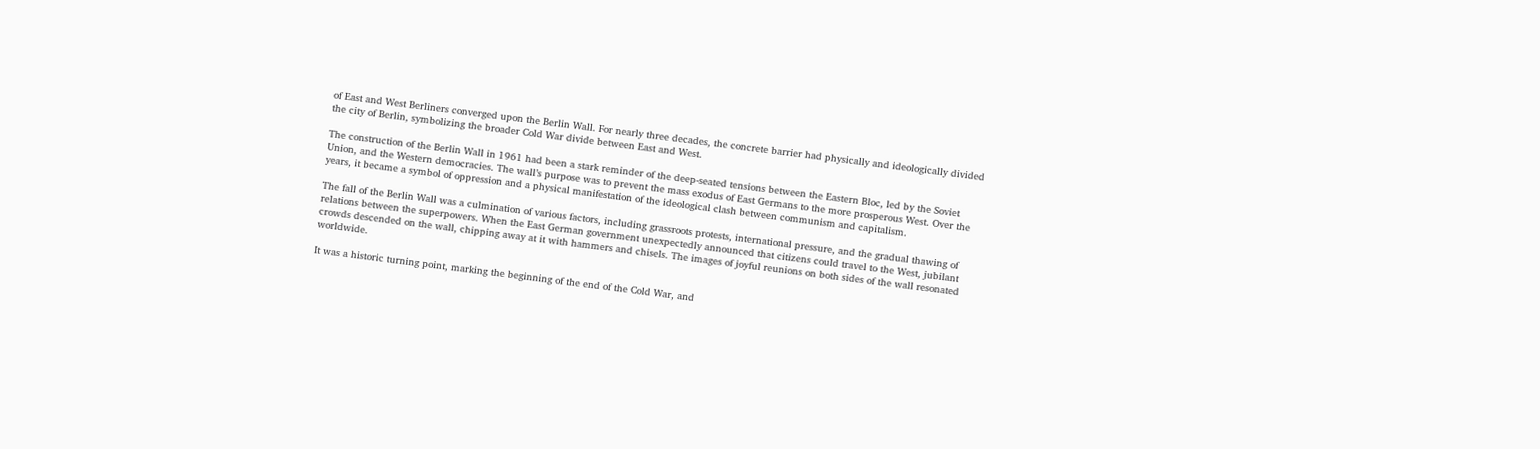of East and West Berliners converged upon the Berlin Wall. For nearly three decades, the concrete barrier had physically and ideologically divided the city of Berlin, symbolizing the broader Cold War divide between East and West.

The construction of the Berlin Wall in 1961 had been a stark reminder of the deep-seated tensions between the Eastern Bloc, led by the Soviet Union, and the Western democracies. The wall’s purpose was to prevent the mass exodus of East Germans to the more prosperous West. Over the years, it became a symbol of oppression and a physical manifestation of the ideological clash between communism and capitalism.

The fall of the Berlin Wall was a culmination of various factors, including grassroots protests, international pressure, and the gradual thawing of relations between the superpowers. When the East German government unexpectedly announced that citizens could travel to the West, jubilant crowds descended on the wall, chipping away at it with hammers and chisels. The images of joyful reunions on both sides of the wall resonated worldwide.

It was a historic turning point, marking the beginning of the end of the Cold War, and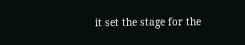it set the stage for the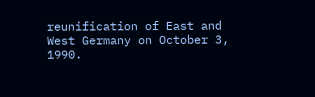reunification of East and West Germany on October 3, 1990.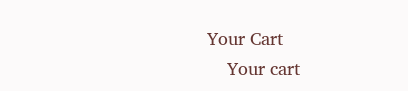Your Cart
    Your cart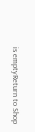is emptyReturn to Shop